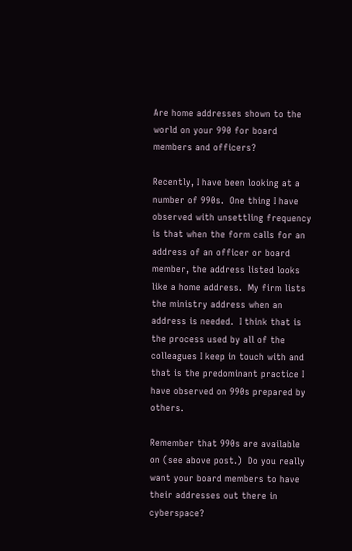Are home addresses shown to the world on your 990 for board members and officers?

Recently, I have been looking at a number of 990s.  One thing I have observed with unsettling frequency is that when the form calls for an address of an officer or board member, the address listed looks like a home address.  My firm lists the ministry address when an address is needed.  I think that is the process used by all of the colleagues I keep in touch with and that is the predominant practice I have observed on 990s prepared by others.

Remember that 990s are available on (see above post.)  Do you really want your board members to have their addresses out there in cyberspace?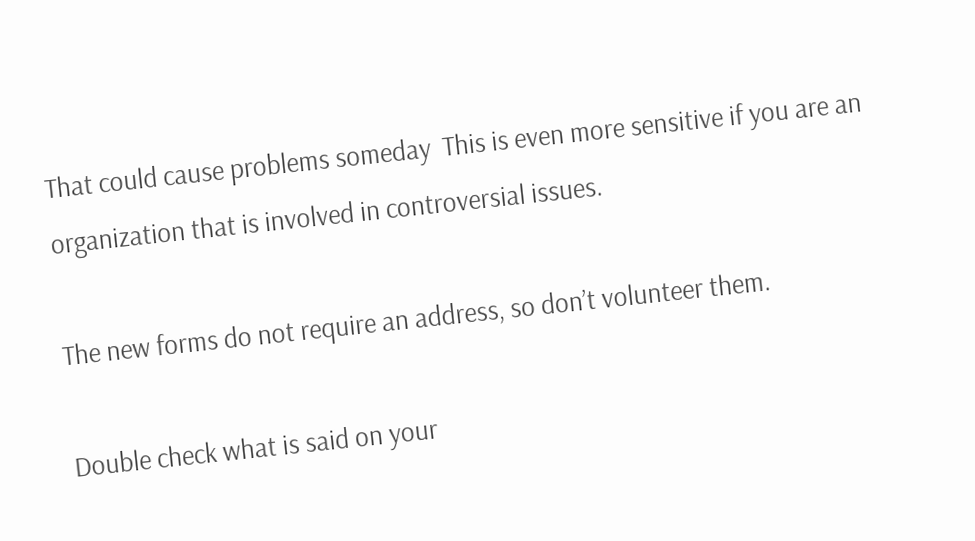That could cause problems someday  This is even more sensitive if you are an organization that is involved in controversial issues.

The new forms do not require an address, so don’t volunteer them.

Double check what is said on your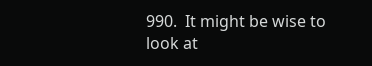990.  It might be wise to look at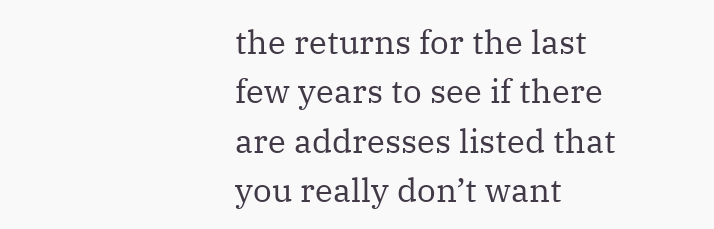the returns for the last few years to see if there are addresses listed that you really don’t want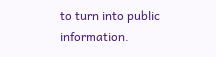to turn into public information.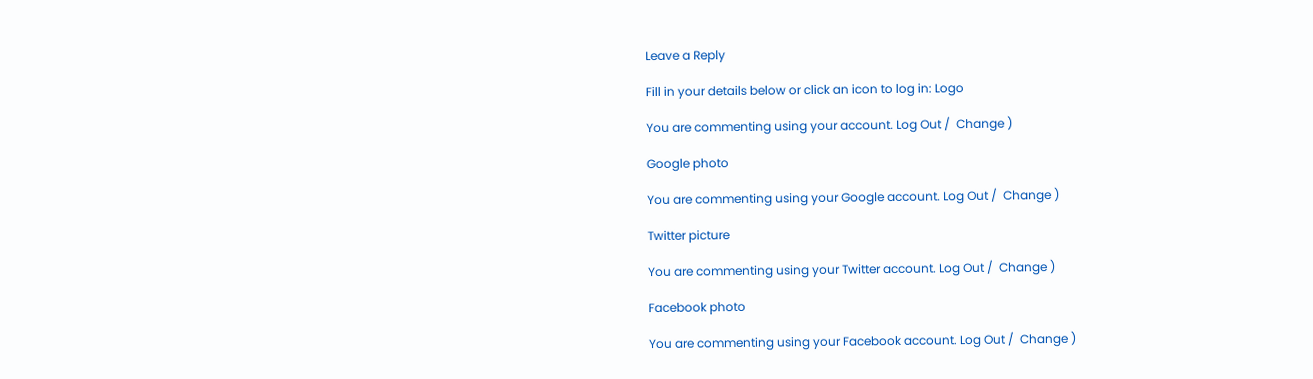Leave a Reply

Fill in your details below or click an icon to log in: Logo

You are commenting using your account. Log Out /  Change )

Google photo

You are commenting using your Google account. Log Out /  Change )

Twitter picture

You are commenting using your Twitter account. Log Out /  Change )

Facebook photo

You are commenting using your Facebook account. Log Out /  Change )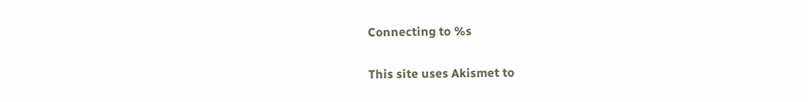Connecting to %s

This site uses Akismet to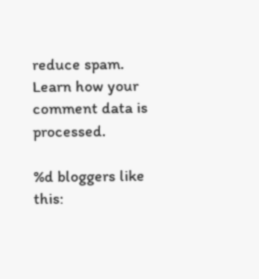reduce spam. Learn how your comment data is processed.

%d bloggers like this: